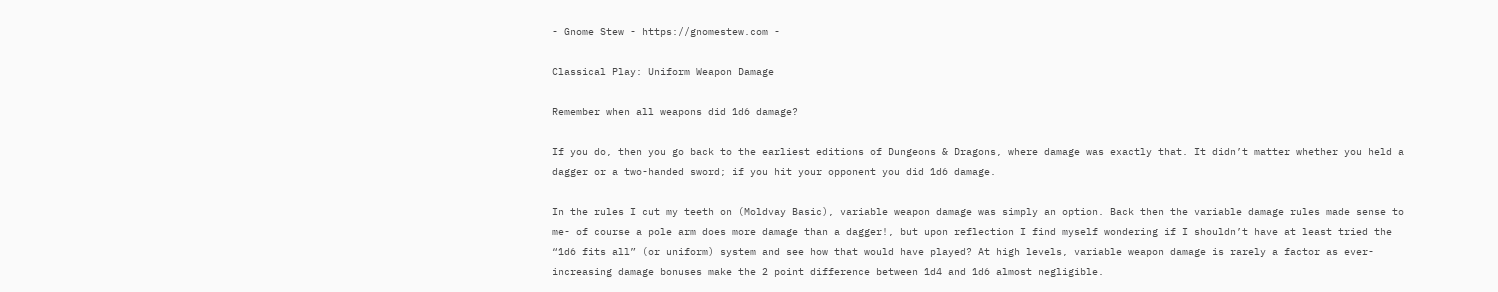- Gnome Stew - https://gnomestew.com -

Classical Play: Uniform Weapon Damage

Remember when all weapons did 1d6 damage?

If you do, then you go back to the earliest editions of Dungeons & Dragons, where damage was exactly that. It didn’t matter whether you held a dagger or a two-handed sword; if you hit your opponent you did 1d6 damage.

In the rules I cut my teeth on (Moldvay Basic), variable weapon damage was simply an option. Back then the variable damage rules made sense to me- of course a pole arm does more damage than a dagger!, but upon reflection I find myself wondering if I shouldn’t have at least tried the “1d6 fits all” (or uniform) system and see how that would have played? At high levels, variable weapon damage is rarely a factor as ever-increasing damage bonuses make the 2 point difference between 1d4 and 1d6 almost negligible.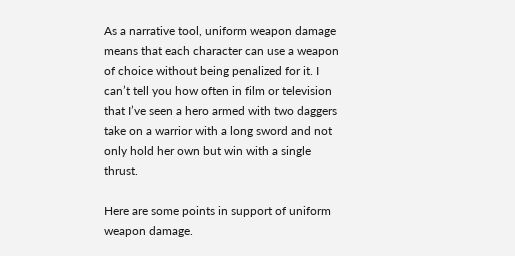As a narrative tool, uniform weapon damage means that each character can use a weapon of choice without being penalized for it. I can’t tell you how often in film or television that I’ve seen a hero armed with two daggers take on a warrior with a long sword and not only hold her own but win with a single thrust.

Here are some points in support of uniform weapon damage.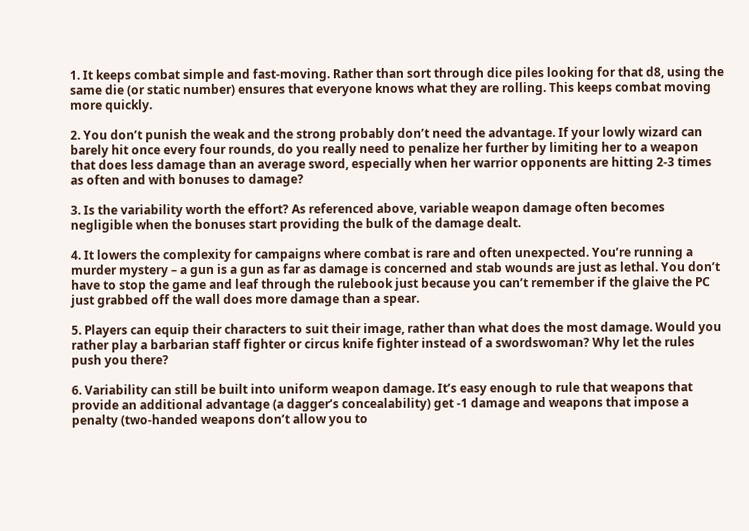1. It keeps combat simple and fast-moving. Rather than sort through dice piles looking for that d8, using the same die (or static number) ensures that everyone knows what they are rolling. This keeps combat moving more quickly.

2. You don’t punish the weak and the strong probably don’t need the advantage. If your lowly wizard can barely hit once every four rounds, do you really need to penalize her further by limiting her to a weapon that does less damage than an average sword, especially when her warrior opponents are hitting 2-3 times as often and with bonuses to damage?

3. Is the variability worth the effort? As referenced above, variable weapon damage often becomes negligible when the bonuses start providing the bulk of the damage dealt.

4. It lowers the complexity for campaigns where combat is rare and often unexpected. You’re running a murder mystery – a gun is a gun as far as damage is concerned and stab wounds are just as lethal. You don’t have to stop the game and leaf through the rulebook just because you can’t remember if the glaive the PC just grabbed off the wall does more damage than a spear.

5. Players can equip their characters to suit their image, rather than what does the most damage. Would you rather play a barbarian staff fighter or circus knife fighter instead of a swordswoman? Why let the rules push you there?

6. Variability can still be built into uniform weapon damage. It’s easy enough to rule that weapons that provide an additional advantage (a dagger’s concealability) get -1 damage and weapons that impose a penalty (two-handed weapons don’t allow you to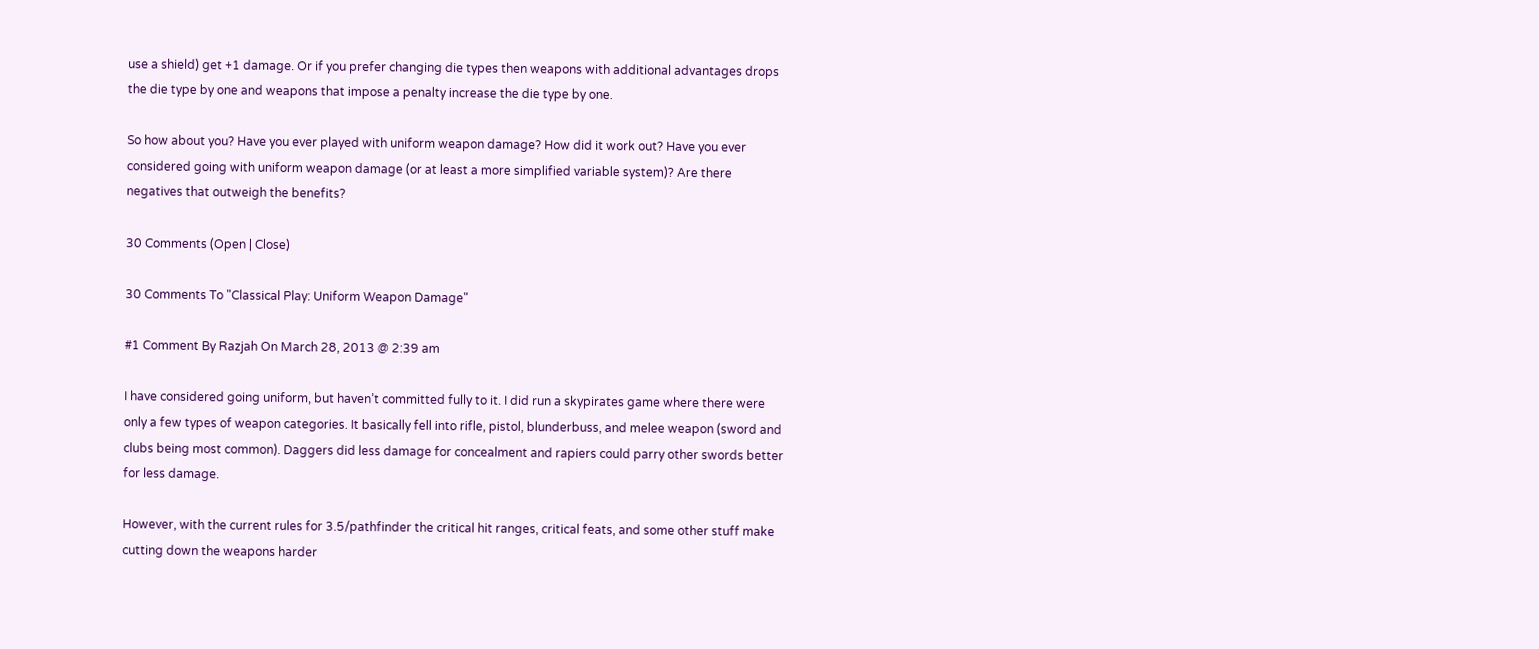use a shield) get +1 damage. Or if you prefer changing die types then weapons with additional advantages drops the die type by one and weapons that impose a penalty increase the die type by one.

So how about you? Have you ever played with uniform weapon damage? How did it work out? Have you ever considered going with uniform weapon damage (or at least a more simplified variable system)? Are there negatives that outweigh the benefits?

30 Comments (Open | Close)

30 Comments To "Classical Play: Uniform Weapon Damage"

#1 Comment By Razjah On March 28, 2013 @ 2:39 am

I have considered going uniform, but haven’t committed fully to it. I did run a skypirates game where there were only a few types of weapon categories. It basically fell into rifle, pistol, blunderbuss, and melee weapon (sword and clubs being most common). Daggers did less damage for concealment and rapiers could parry other swords better for less damage.

However, with the current rules for 3.5/pathfinder the critical hit ranges, critical feats, and some other stuff make cutting down the weapons harder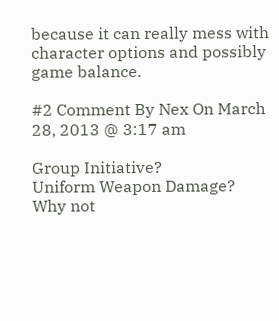because it can really mess with character options and possibly game balance.

#2 Comment By Nex On March 28, 2013 @ 3:17 am

Group Initiative?
Uniform Weapon Damage?
Why not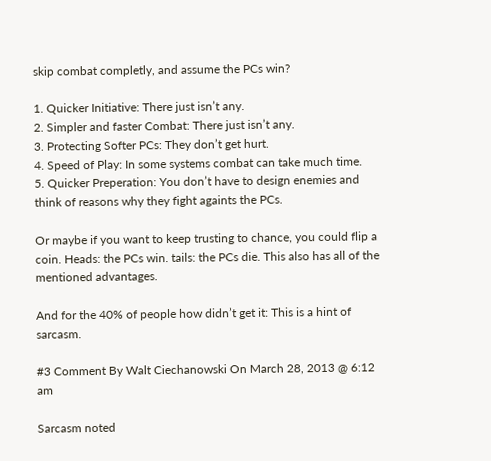skip combat completly, and assume the PCs win?

1. Quicker Initiative: There just isn’t any.
2. Simpler and faster Combat: There just isn’t any.
3. Protecting Softer PCs: They don’t get hurt.
4. Speed of Play: In some systems combat can take much time.
5. Quicker Preperation: You don’t have to design enemies and think of reasons why they fight againts the PCs.

Or maybe if you want to keep trusting to chance, you could flip a coin. Heads: the PCs win. tails: the PCs die. This also has all of the mentioned advantages.

And for the 40% of people how didn’t get it: This is a hint of sarcasm.

#3 Comment By Walt Ciechanowski On March 28, 2013 @ 6:12 am

Sarcasm noted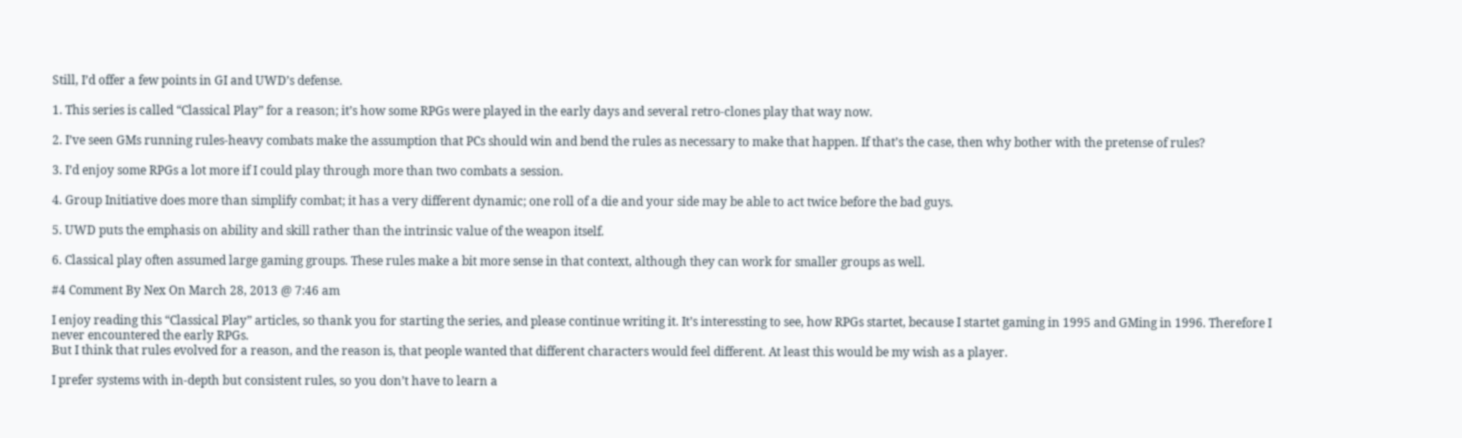Still, I’d offer a few points in GI and UWD’s defense.

1. This series is called “Classical Play” for a reason; it’s how some RPGs were played in the early days and several retro-clones play that way now.

2. I’ve seen GMs running rules-heavy combats make the assumption that PCs should win and bend the rules as necessary to make that happen. If that’s the case, then why bother with the pretense of rules?

3. I’d enjoy some RPGs a lot more if I could play through more than two combats a session.

4. Group Initiative does more than simplify combat; it has a very different dynamic; one roll of a die and your side may be able to act twice before the bad guys.

5. UWD puts the emphasis on ability and skill rather than the intrinsic value of the weapon itself.

6. Classical play often assumed large gaming groups. These rules make a bit more sense in that context, although they can work for smaller groups as well.

#4 Comment By Nex On March 28, 2013 @ 7:46 am

I enjoy reading this “Classical Play” articles, so thank you for starting the series, and please continue writing it. It’s interessting to see, how RPGs startet, because I startet gaming in 1995 and GMing in 1996. Therefore I never encountered the early RPGs.
But I think that rules evolved for a reason, and the reason is, that people wanted that different characters would feel different. At least this would be my wish as a player.

I prefer systems with in-depth but consistent rules, so you don’t have to learn a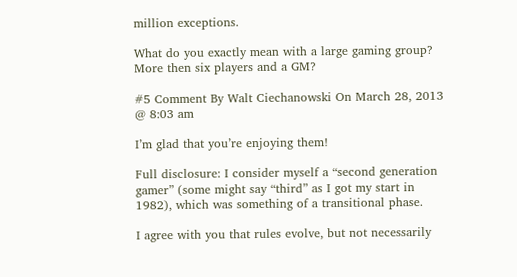million exceptions.

What do you exactly mean with a large gaming group? More then six players and a GM?

#5 Comment By Walt Ciechanowski On March 28, 2013 @ 8:03 am

I’m glad that you’re enjoying them!

Full disclosure: I consider myself a “second generation gamer” (some might say “third” as I got my start in 1982), which was something of a transitional phase.

I agree with you that rules evolve, but not necessarily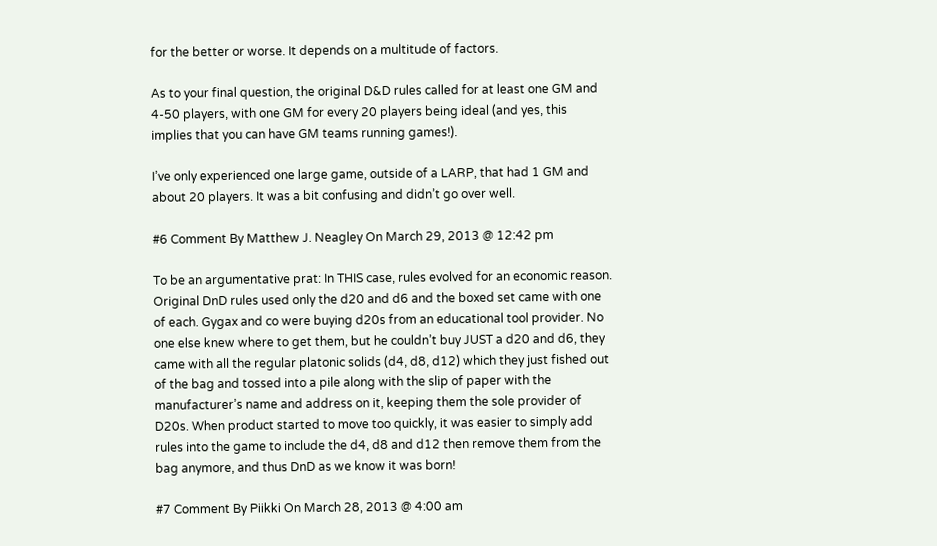for the better or worse. It depends on a multitude of factors.

As to your final question, the original D&D rules called for at least one GM and 4-50 players, with one GM for every 20 players being ideal (and yes, this implies that you can have GM teams running games!).

I’ve only experienced one large game, outside of a LARP, that had 1 GM and about 20 players. It was a bit confusing and didn’t go over well.

#6 Comment By Matthew J. Neagley On March 29, 2013 @ 12:42 pm

To be an argumentative prat: In THIS case, rules evolved for an economic reason. Original DnD rules used only the d20 and d6 and the boxed set came with one of each. Gygax and co were buying d20s from an educational tool provider. No one else knew where to get them, but he couldn’t buy JUST a d20 and d6, they came with all the regular platonic solids (d4, d8, d12) which they just fished out of the bag and tossed into a pile along with the slip of paper with the manufacturer’s name and address on it, keeping them the sole provider of D20s. When product started to move too quickly, it was easier to simply add rules into the game to include the d4, d8 and d12 then remove them from the bag anymore, and thus DnD as we know it was born!

#7 Comment By Piikki On March 28, 2013 @ 4:00 am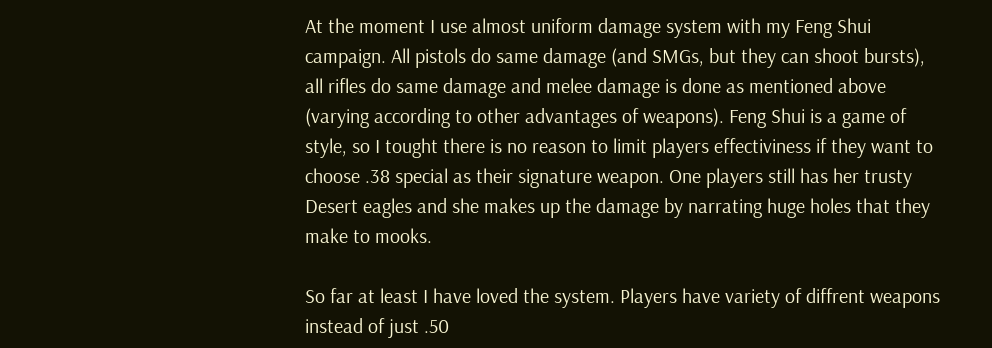At the moment I use almost uniform damage system with my Feng Shui campaign. All pistols do same damage (and SMGs, but they can shoot bursts), all rifles do same damage and melee damage is done as mentioned above (varying according to other advantages of weapons). Feng Shui is a game of style, so I tought there is no reason to limit players effectiviness if they want to choose .38 special as their signature weapon. One players still has her trusty Desert eagles and she makes up the damage by narrating huge holes that they make to mooks.

So far at least I have loved the system. Players have variety of diffrent weapons instead of just .50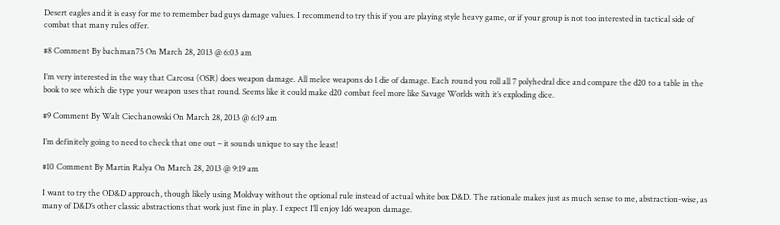Desert eagles and it is easy for me to remember bad guys damage values. I recommend to try this if you are playing style heavy game, or if your group is not too interested in tactical side of combat that many rules offer.

#8 Comment By bachman75 On March 28, 2013 @ 6:03 am

I’m very interested in the way that Carcosa (OSR) does weapon damage. All melee weapons do 1 die of damage. Each round you roll all 7 polyhedral dice and compare the d20 to a table in the book to see which die type your weapon uses that round. Seems like it could make d20 combat feel more like Savage Worlds with it’s exploding dice.

#9 Comment By Walt Ciechanowski On March 28, 2013 @ 6:19 am

I’m definitely going to need to check that one out – it sounds unique to say the least!

#10 Comment By Martin Ralya On March 28, 2013 @ 9:19 am

I want to try the OD&D approach, though likely using Moldvay without the optional rule instead of actual white box D&D. The rationale makes just as much sense to me, abstraction-wise, as many of D&D’s other classic abstractions that work just fine in play. I expect I’ll enjoy 1d6 weapon damage.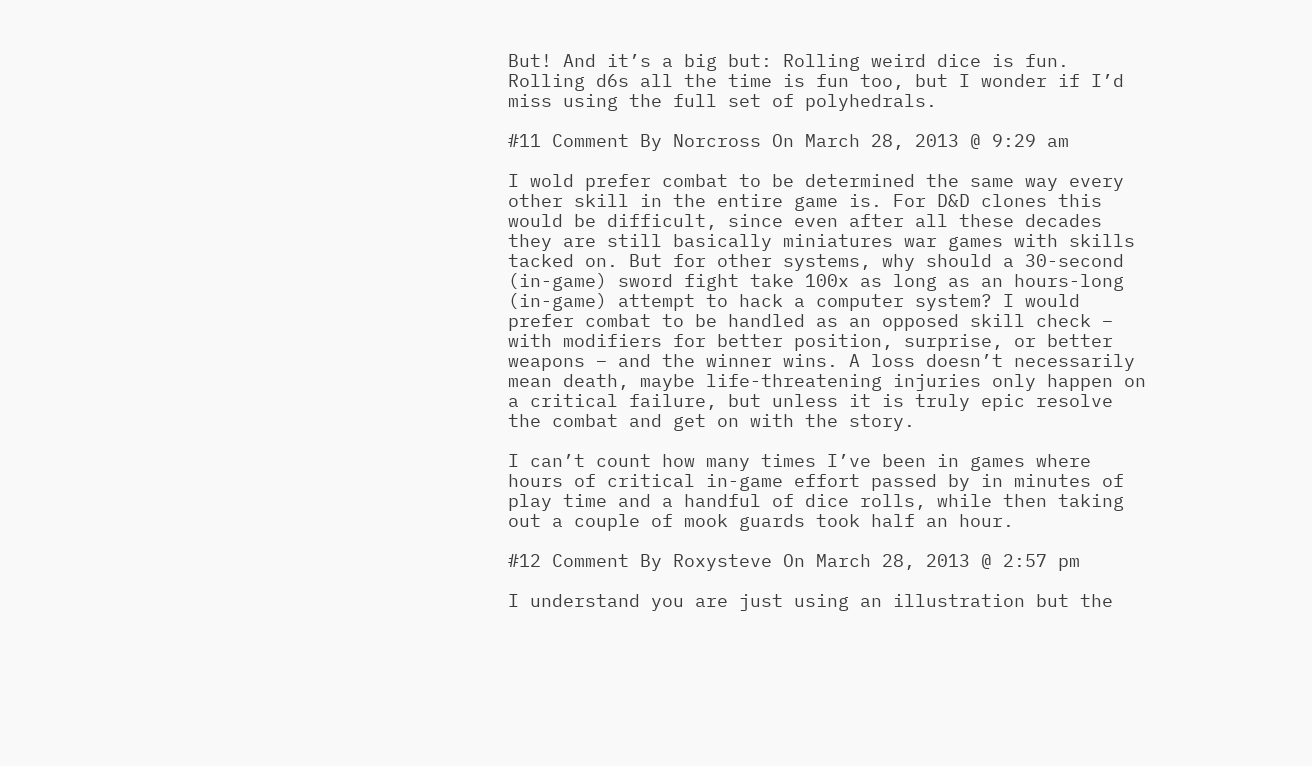But! And it’s a big but: Rolling weird dice is fun. Rolling d6s all the time is fun too, but I wonder if I’d miss using the full set of polyhedrals.

#11 Comment By Norcross On March 28, 2013 @ 9:29 am

I wold prefer combat to be determined the same way every other skill in the entire game is. For D&D clones this would be difficult, since even after all these decades they are still basically miniatures war games with skills tacked on. But for other systems, why should a 30-second (in-game) sword fight take 100x as long as an hours-long (in-game) attempt to hack a computer system? I would prefer combat to be handled as an opposed skill check – with modifiers for better position, surprise, or better weapons – and the winner wins. A loss doesn’t necessarily mean death, maybe life-threatening injuries only happen on a critical failure, but unless it is truly epic resolve the combat and get on with the story.

I can’t count how many times I’ve been in games where hours of critical in-game effort passed by in minutes of play time and a handful of dice rolls, while then taking out a couple of mook guards took half an hour.

#12 Comment By Roxysteve On March 28, 2013 @ 2:57 pm

I understand you are just using an illustration but the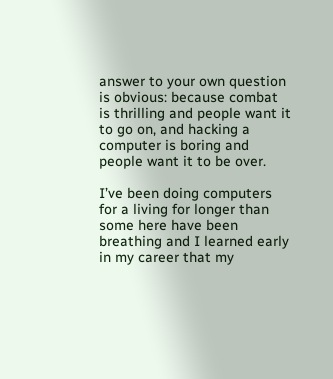answer to your own question is obvious: because combat is thrilling and people want it to go on, and hacking a computer is boring and people want it to be over.

I’ve been doing computers for a living for longer than some here have been breathing and I learned early in my career that my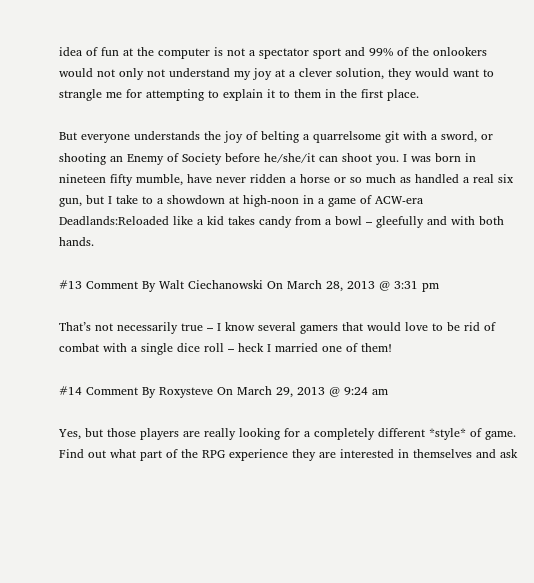idea of fun at the computer is not a spectator sport and 99% of the onlookers would not only not understand my joy at a clever solution, they would want to strangle me for attempting to explain it to them in the first place.

But everyone understands the joy of belting a quarrelsome git with a sword, or shooting an Enemy of Society before he/she/it can shoot you. I was born in nineteen fifty mumble, have never ridden a horse or so much as handled a real six gun, but I take to a showdown at high-noon in a game of ACW-era Deadlands:Reloaded like a kid takes candy from a bowl – gleefully and with both hands.

#13 Comment By Walt Ciechanowski On March 28, 2013 @ 3:31 pm

That’s not necessarily true – I know several gamers that would love to be rid of combat with a single dice roll – heck I married one of them!

#14 Comment By Roxysteve On March 29, 2013 @ 9:24 am

Yes, but those players are really looking for a completely different *style* of game. Find out what part of the RPG experience they are interested in themselves and ask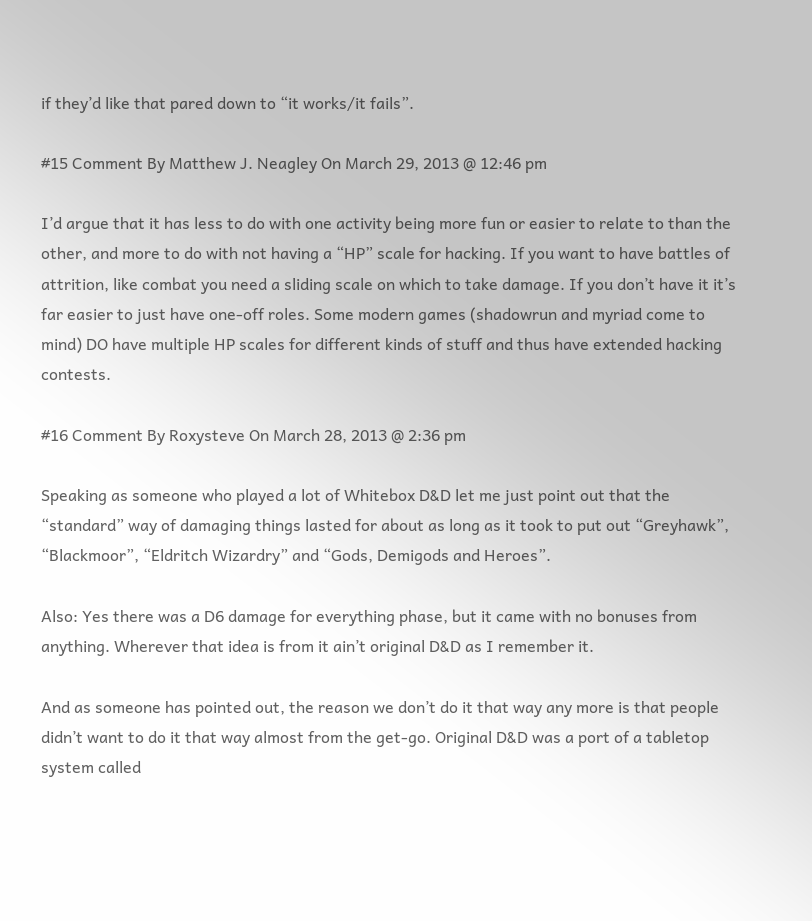if they’d like that pared down to “it works/it fails”.

#15 Comment By Matthew J. Neagley On March 29, 2013 @ 12:46 pm

I’d argue that it has less to do with one activity being more fun or easier to relate to than the other, and more to do with not having a “HP” scale for hacking. If you want to have battles of attrition, like combat you need a sliding scale on which to take damage. If you don’t have it it’s far easier to just have one-off roles. Some modern games (shadowrun and myriad come to mind) DO have multiple HP scales for different kinds of stuff and thus have extended hacking contests.

#16 Comment By Roxysteve On March 28, 2013 @ 2:36 pm

Speaking as someone who played a lot of Whitebox D&D let me just point out that the “standard” way of damaging things lasted for about as long as it took to put out “Greyhawk”, “Blackmoor”, “Eldritch Wizardry” and “Gods, Demigods and Heroes”.

Also: Yes there was a D6 damage for everything phase, but it came with no bonuses from anything. Wherever that idea is from it ain’t original D&D as I remember it.

And as someone has pointed out, the reason we don’t do it that way any more is that people didn’t want to do it that way almost from the get-go. Original D&D was a port of a tabletop system called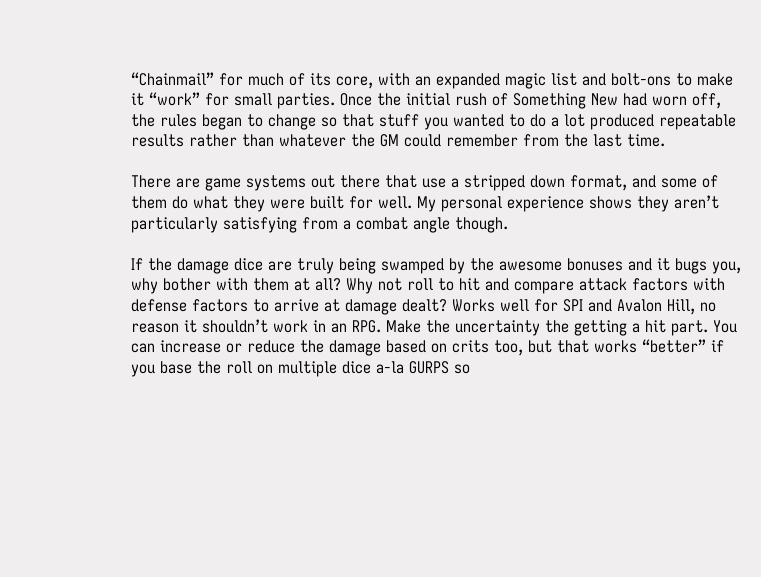“Chainmail” for much of its core, with an expanded magic list and bolt-ons to make it “work” for small parties. Once the initial rush of Something New had worn off, the rules began to change so that stuff you wanted to do a lot produced repeatable results rather than whatever the GM could remember from the last time.

There are game systems out there that use a stripped down format, and some of them do what they were built for well. My personal experience shows they aren’t particularly satisfying from a combat angle though.

If the damage dice are truly being swamped by the awesome bonuses and it bugs you, why bother with them at all? Why not roll to hit and compare attack factors with defense factors to arrive at damage dealt? Works well for SPI and Avalon Hill, no reason it shouldn’t work in an RPG. Make the uncertainty the getting a hit part. You can increase or reduce the damage based on crits too, but that works “better” if you base the roll on multiple dice a-la GURPS so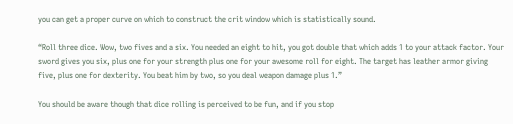you can get a proper curve on which to construct the crit window which is statistically sound.

“Roll three dice. Wow, two fives and a six. You needed an eight to hit, you got double that which adds 1 to your attack factor. Your sword gives you six, plus one for your strength plus one for your awesome roll for eight. The target has leather armor giving five, plus one for dexterity. You beat him by two, so you deal weapon damage plus 1.”

You should be aware though that dice rolling is perceived to be fun, and if you stop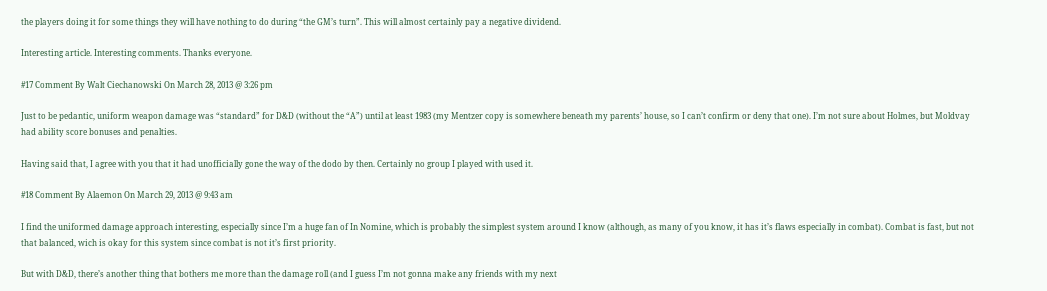the players doing it for some things they will have nothing to do during “the GM’s turn”. This will almost certainly pay a negative dividend.

Interesting article. Interesting comments. Thanks everyone.

#17 Comment By Walt Ciechanowski On March 28, 2013 @ 3:26 pm

Just to be pedantic, uniform weapon damage was “standard” for D&D (without the “A”) until at least 1983 (my Mentzer copy is somewhere beneath my parents’ house, so I can’t confirm or deny that one). I’m not sure about Holmes, but Moldvay had ability score bonuses and penalties.

Having said that, I agree with you that it had unofficially gone the way of the dodo by then. Certainly no group I played with used it.

#18 Comment By Alaemon On March 29, 2013 @ 9:43 am

I find the uniformed damage approach interesting, especially since I’m a huge fan of In Nomine, which is probably the simplest system around I know (although, as many of you know, it has it’s flaws especially in combat). Combat is fast, but not that balanced, wich is okay for this system since combat is not it’s first priority.

But with D&D, there’s another thing that bothers me more than the damage roll (and I guess I’m not gonna make any friends with my next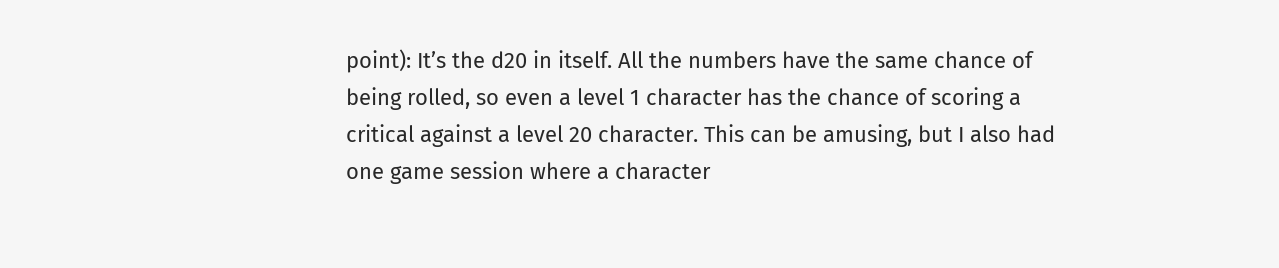point): It’s the d20 in itself. All the numbers have the same chance of being rolled, so even a level 1 character has the chance of scoring a critical against a level 20 character. This can be amusing, but I also had one game session where a character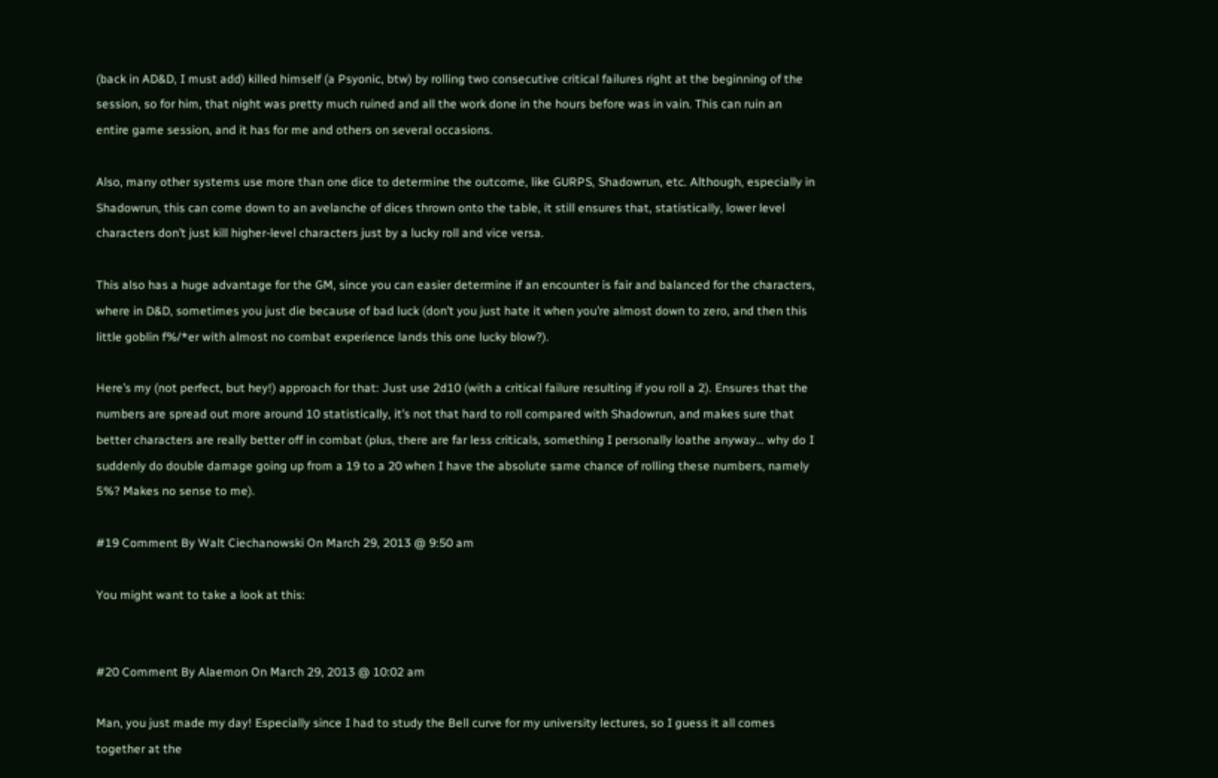(back in AD&D, I must add) killed himself (a Psyonic, btw) by rolling two consecutive critical failures right at the beginning of the session, so for him, that night was pretty much ruined and all the work done in the hours before was in vain. This can ruin an entire game session, and it has for me and others on several occasions.

Also, many other systems use more than one dice to determine the outcome, like GURPS, Shadowrun, etc. Although, especially in Shadowrun, this can come down to an avelanche of dices thrown onto the table, it still ensures that, statistically, lower level characters don’t just kill higher-level characters just by a lucky roll and vice versa.

This also has a huge advantage for the GM, since you can easier determine if an encounter is fair and balanced for the characters, where in D&D, sometimes you just die because of bad luck (don’t you just hate it when you’re almost down to zero, and then this little goblin f%/*er with almost no combat experience lands this one lucky blow?).

Here’s my (not perfect, but hey!) approach for that: Just use 2d10 (with a critical failure resulting if you roll a 2). Ensures that the numbers are spread out more around 10 statistically, it’s not that hard to roll compared with Shadowrun, and makes sure that better characters are really better off in combat (plus, there are far less criticals, something I personally loathe anyway… why do I suddenly do double damage going up from a 19 to a 20 when I have the absolute same chance of rolling these numbers, namely 5%? Makes no sense to me).

#19 Comment By Walt Ciechanowski On March 29, 2013 @ 9:50 am

You might want to take a look at this:


#20 Comment By Alaemon On March 29, 2013 @ 10:02 am

Man, you just made my day! Especially since I had to study the Bell curve for my university lectures, so I guess it all comes together at the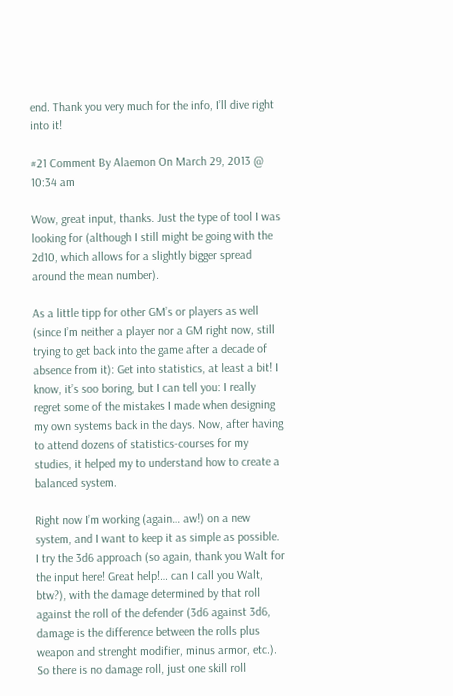end. Thank you very much for the info, I’ll dive right into it!

#21 Comment By Alaemon On March 29, 2013 @ 10:34 am

Wow, great input, thanks. Just the type of tool I was looking for (although I still might be going with the 2d10, which allows for a slightly bigger spread around the mean number).

As a little tipp for other GM’s or players as well (since I’m neither a player nor a GM right now, still trying to get back into the game after a decade of absence from it): Get into statistics, at least a bit! I know, it’s soo boring, but I can tell you: I really regret some of the mistakes I made when designing my own systems back in the days. Now, after having to attend dozens of statistics-courses for my studies, it helped my to understand how to create a balanced system.

Right now I’m working (again… aw!) on a new system, and I want to keep it as simple as possible. I try the 3d6 approach (so again, thank you Walt for the input here! Great help!… can I call you Walt, btw?), with the damage determined by that roll against the roll of the defender (3d6 against 3d6, damage is the difference between the rolls plus weapon and strenght modifier, minus armor, etc.). So there is no damage roll, just one skill roll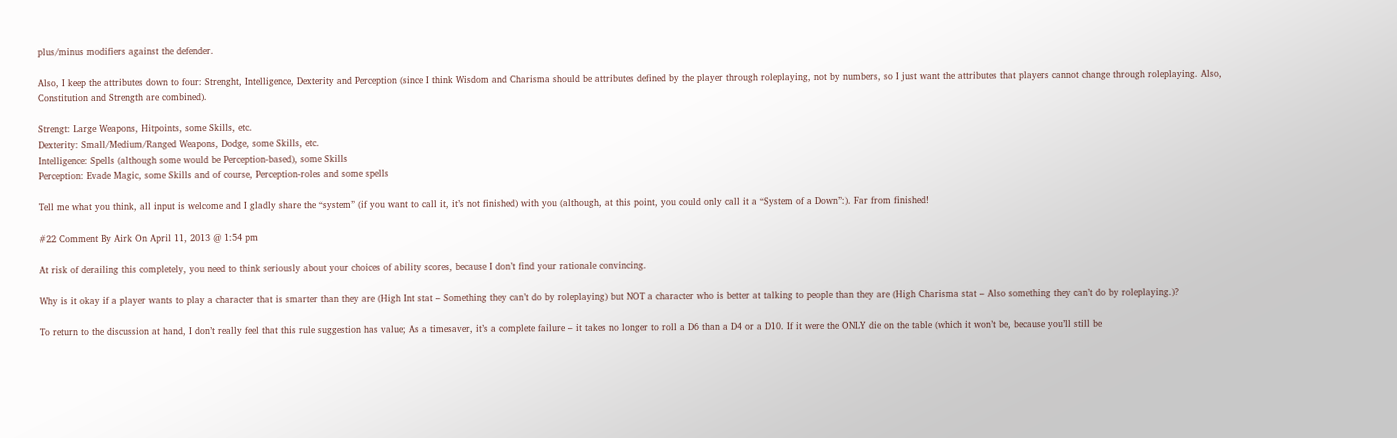plus/minus modifiers against the defender.

Also, I keep the attributes down to four: Strenght, Intelligence, Dexterity and Perception (since I think Wisdom and Charisma should be attributes defined by the player through roleplaying, not by numbers, so I just want the attributes that players cannot change through roleplaying. Also, Constitution and Strength are combined).

Strengt: Large Weapons, Hitpoints, some Skills, etc.
Dexterity: Small/Medium/Ranged Weapons, Dodge, some Skills, etc.
Intelligence: Spells (although some would be Perception-based), some Skills
Perception: Evade Magic, some Skills and of course, Perception-roles and some spells

Tell me what you think, all input is welcome and I gladly share the “system” (if you want to call it, it’s not finished) with you (although, at this point, you could only call it a “System of a Down”:). Far from finished!

#22 Comment By Airk On April 11, 2013 @ 1:54 pm

At risk of derailing this completely, you need to think seriously about your choices of ability scores, because I don’t find your rationale convincing.

Why is it okay if a player wants to play a character that is smarter than they are (High Int stat – Something they can’t do by roleplaying) but NOT a character who is better at talking to people than they are (High Charisma stat – Also something they can’t do by roleplaying.)?

To return to the discussion at hand, I don’t really feel that this rule suggestion has value; As a timesaver, it’s a complete failure – it takes no longer to roll a D6 than a D4 or a D10. If it were the ONLY die on the table (which it won’t be, because you’ll still be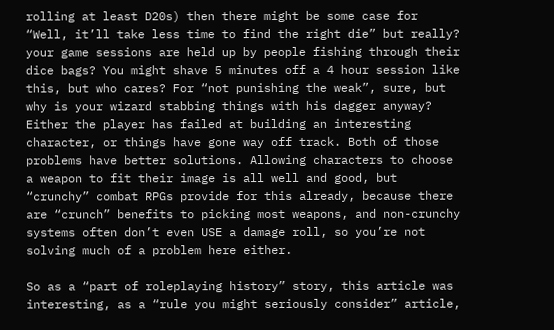rolling at least D20s) then there might be some case for “Well, it’ll take less time to find the right die” but really? your game sessions are held up by people fishing through their dice bags? You might shave 5 minutes off a 4 hour session like this, but who cares? For “not punishing the weak”, sure, but why is your wizard stabbing things with his dagger anyway? Either the player has failed at building an interesting character, or things have gone way off track. Both of those problems have better solutions. Allowing characters to choose a weapon to fit their image is all well and good, but “crunchy” combat RPGs provide for this already, because there are “crunch” benefits to picking most weapons, and non-crunchy systems often don’t even USE a damage roll, so you’re not solving much of a problem here either.

So as a “part of roleplaying history” story, this article was interesting, as a “rule you might seriously consider” article,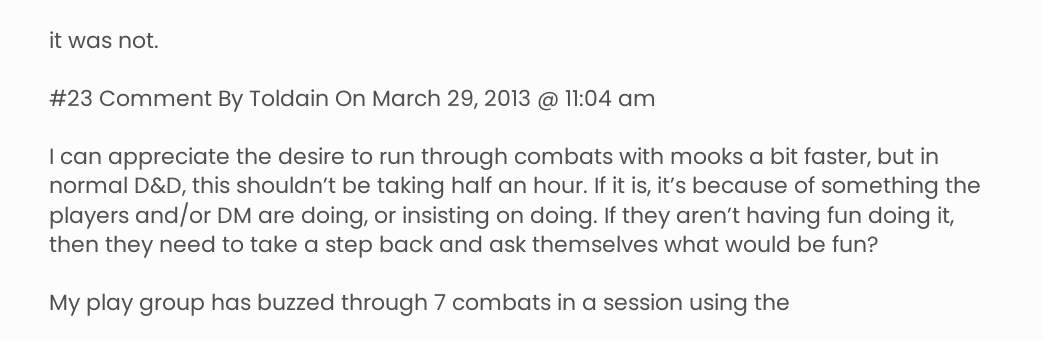it was not.

#23 Comment By Toldain On March 29, 2013 @ 11:04 am

I can appreciate the desire to run through combats with mooks a bit faster, but in normal D&D, this shouldn’t be taking half an hour. If it is, it’s because of something the players and/or DM are doing, or insisting on doing. If they aren’t having fun doing it, then they need to take a step back and ask themselves what would be fun?

My play group has buzzed through 7 combats in a session using the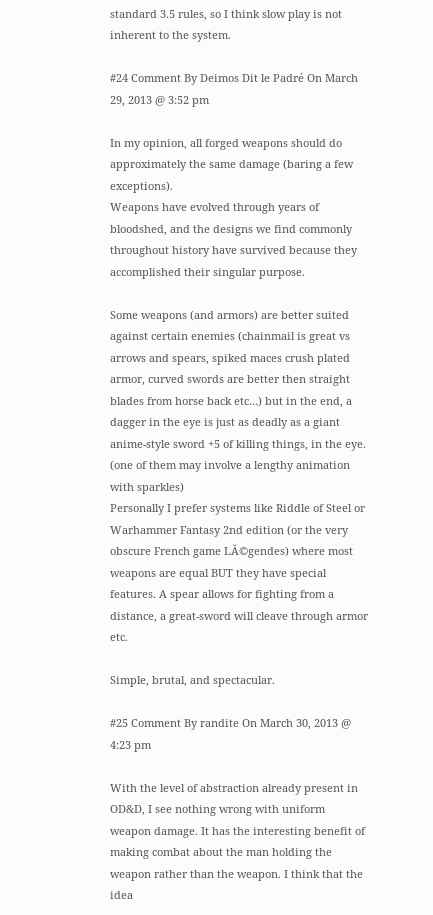standard 3.5 rules, so I think slow play is not inherent to the system.

#24 Comment By Deimos Dit le Padré On March 29, 2013 @ 3:52 pm

In my opinion, all forged weapons should do approximately the same damage (baring a few exceptions).
Weapons have evolved through years of bloodshed, and the designs we find commonly throughout history have survived because they accomplished their singular purpose.

Some weapons (and armors) are better suited against certain enemies (chainmail is great vs arrows and spears, spiked maces crush plated armor, curved swords are better then straight blades from horse back etc…) but in the end, a dagger in the eye is just as deadly as a giant anime-style sword +5 of killing things, in the eye. (one of them may involve a lengthy animation with sparkles)
Personally I prefer systems like Riddle of Steel or Warhammer Fantasy 2nd edition (or the very obscure French game LĂ©gendes) where most weapons are equal BUT they have special features. A spear allows for fighting from a distance, a great-sword will cleave through armor etc.

Simple, brutal, and spectacular.

#25 Comment By randite On March 30, 2013 @ 4:23 pm

With the level of abstraction already present in OD&D, I see nothing wrong with uniform weapon damage. It has the interesting benefit of making combat about the man holding the weapon rather than the weapon. I think that the idea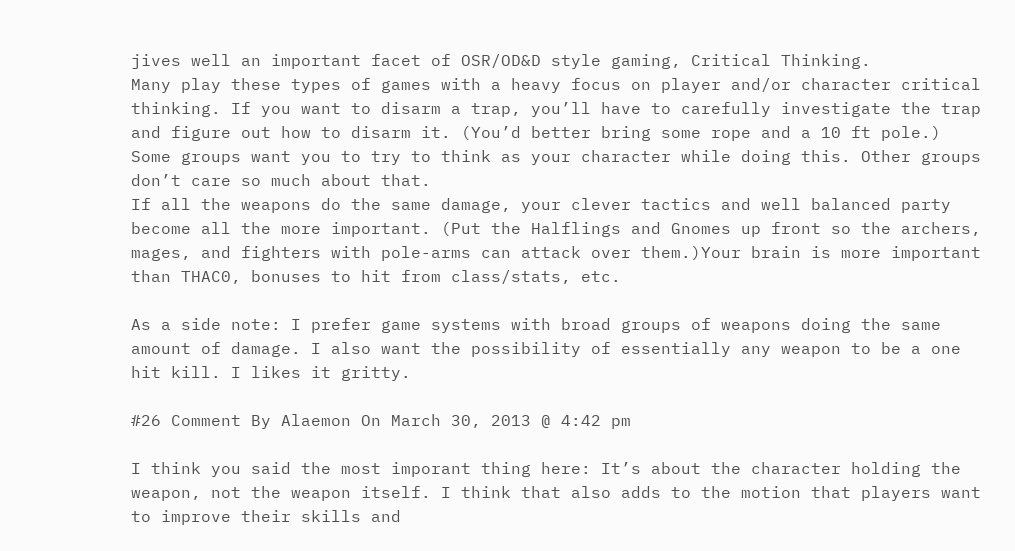jives well an important facet of OSR/OD&D style gaming, Critical Thinking.
Many play these types of games with a heavy focus on player and/or character critical thinking. If you want to disarm a trap, you’ll have to carefully investigate the trap and figure out how to disarm it. (You’d better bring some rope and a 10 ft pole.) Some groups want you to try to think as your character while doing this. Other groups don’t care so much about that.
If all the weapons do the same damage, your clever tactics and well balanced party become all the more important. (Put the Halflings and Gnomes up front so the archers, mages, and fighters with pole-arms can attack over them.)Your brain is more important than THAC0, bonuses to hit from class/stats, etc.

As a side note: I prefer game systems with broad groups of weapons doing the same amount of damage. I also want the possibility of essentially any weapon to be a one hit kill. I likes it gritty.

#26 Comment By Alaemon On March 30, 2013 @ 4:42 pm

I think you said the most imporant thing here: It’s about the character holding the weapon, not the weapon itself. I think that also adds to the motion that players want to improve their skills and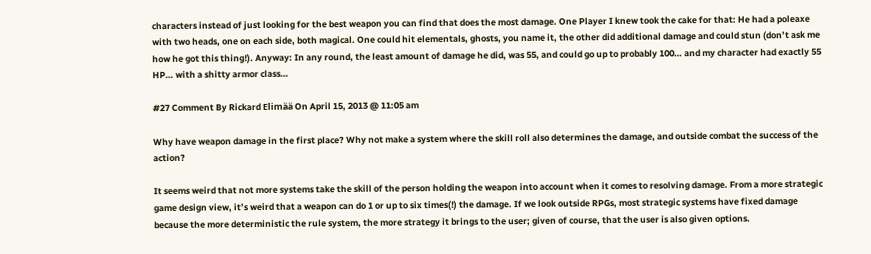characters instead of just looking for the best weapon you can find that does the most damage. One Player I knew took the cake for that: He had a poleaxe with two heads, one on each side, both magical. One could hit elementals, ghosts, you name it, the other did additional damage and could stun (don’t ask me how he got this thing!). Anyway: In any round, the least amount of damage he did, was 55, and could go up to probably 100… and my character had exactly 55 HP… with a shitty armor class…

#27 Comment By Rickard Elimää On April 15, 2013 @ 11:05 am

Why have weapon damage in the first place? Why not make a system where the skill roll also determines the damage, and outside combat the success of the action?

It seems weird that not more systems take the skill of the person holding the weapon into account when it comes to resolving damage. From a more strategic game design view, it’s weird that a weapon can do 1 or up to six times(!) the damage. If we look outside RPGs, most strategic systems have fixed damage because the more deterministic the rule system, the more strategy it brings to the user; given of course, that the user is also given options.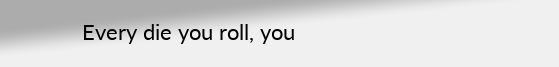Every die you roll, you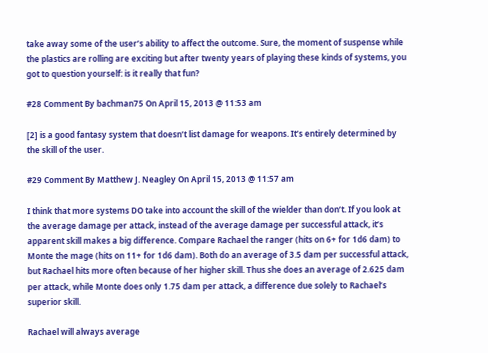take away some of the user’s ability to affect the outcome. Sure, the moment of suspense while the plastics are rolling are exciting but after twenty years of playing these kinds of systems, you got to question yourself: is it really that fun?

#28 Comment By bachman75 On April 15, 2013 @ 11:53 am

[2] is a good fantasy system that doesn’t list damage for weapons. It’s entirely determined by the skill of the user.

#29 Comment By Matthew J. Neagley On April 15, 2013 @ 11:57 am

I think that more systems DO take into account the skill of the wielder than don’t. If you look at the average damage per attack, instead of the average damage per successful attack, it’s apparent skill makes a big difference. Compare Rachael the ranger (hits on 6+ for 1d6 dam) to Monte the mage (hits on 11+ for 1d6 dam). Both do an average of 3.5 dam per successful attack, but Rachael hits more often because of her higher skill. Thus she does an average of 2.625 dam per attack, while Monte does only 1.75 dam per attack, a difference due solely to Rachael’s superior skill.

Rachael will always average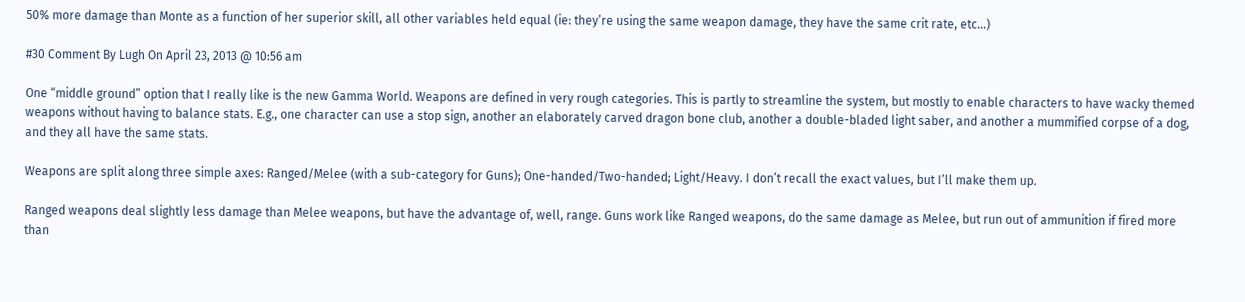50% more damage than Monte as a function of her superior skill, all other variables held equal (ie: they’re using the same weapon damage, they have the same crit rate, etc…)

#30 Comment By Lugh On April 23, 2013 @ 10:56 am

One “middle ground” option that I really like is the new Gamma World. Weapons are defined in very rough categories. This is partly to streamline the system, but mostly to enable characters to have wacky themed weapons without having to balance stats. E.g., one character can use a stop sign, another an elaborately carved dragon bone club, another a double-bladed light saber, and another a mummified corpse of a dog, and they all have the same stats.

Weapons are split along three simple axes: Ranged/Melee (with a sub-category for Guns); One-handed/Two-handed; Light/Heavy. I don’t recall the exact values, but I’ll make them up.

Ranged weapons deal slightly less damage than Melee weapons, but have the advantage of, well, range. Guns work like Ranged weapons, do the same damage as Melee, but run out of ammunition if fired more than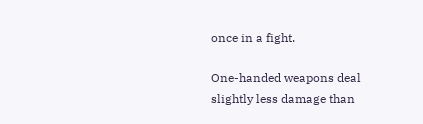once in a fight.

One-handed weapons deal slightly less damage than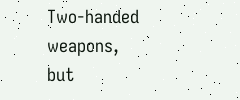Two-handed weapons, but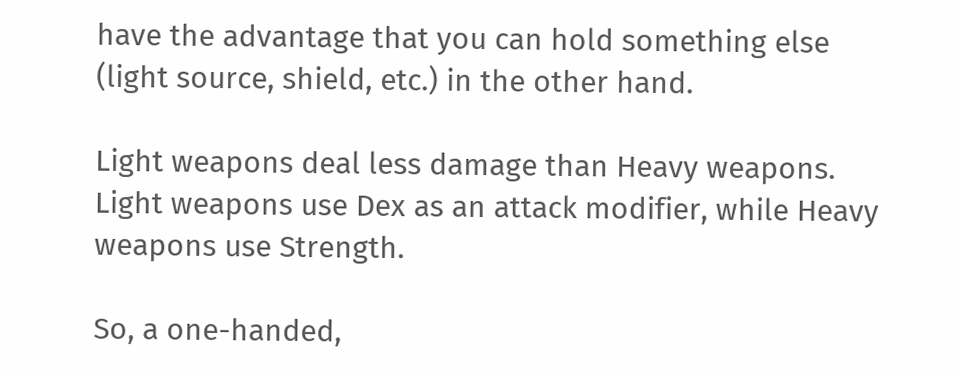have the advantage that you can hold something else (light source, shield, etc.) in the other hand.

Light weapons deal less damage than Heavy weapons. Light weapons use Dex as an attack modifier, while Heavy weapons use Strength.

So, a one-handed,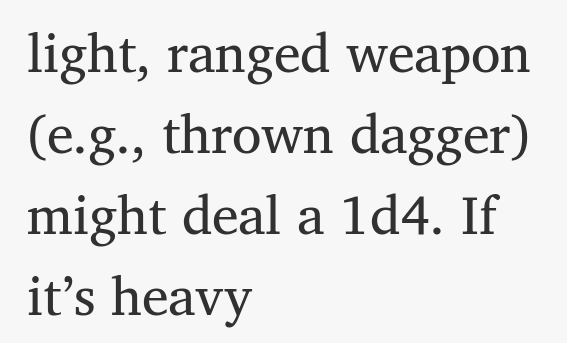light, ranged weapon (e.g., thrown dagger) might deal a 1d4. If it’s heavy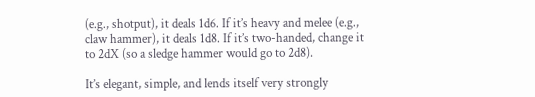(e.g., shotput), it deals 1d6. If it’s heavy and melee (e.g., claw hammer), it deals 1d8. If it’s two-handed, change it to 2dX (so a sledge hammer would go to 2d8).

It’s elegant, simple, and lends itself very strongly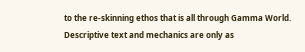to the re-skinning ethos that is all through Gamma World. Descriptive text and mechanics are only as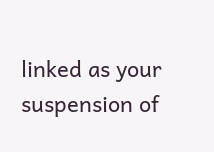linked as your suspension of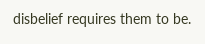disbelief requires them to be.